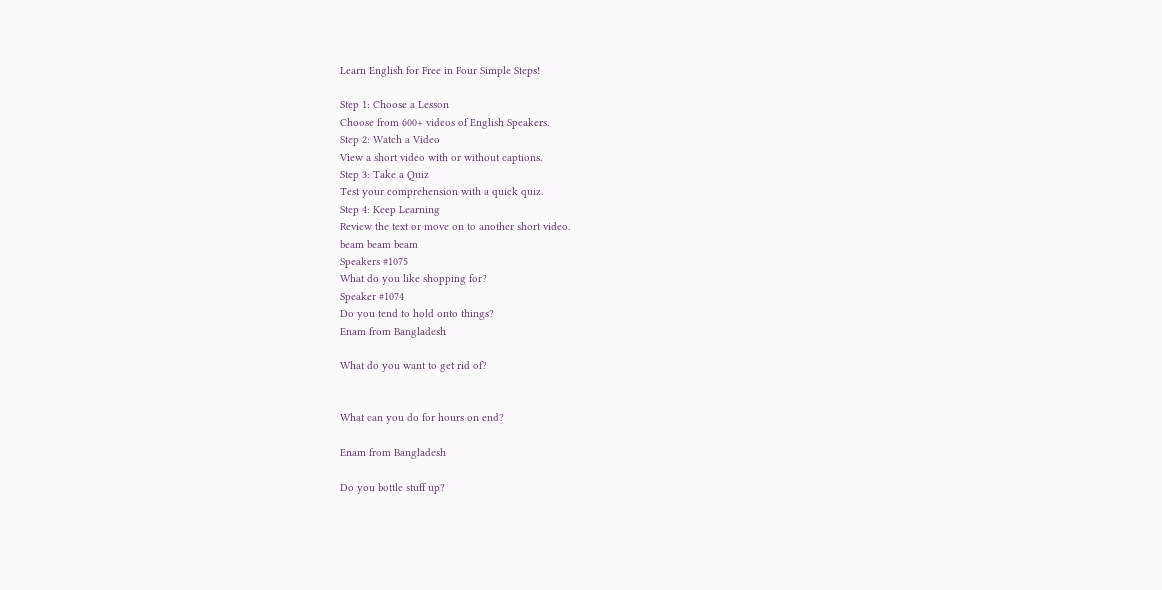Learn English for Free in Four Simple Steps!

Step 1: Choose a Lesson
Choose from 600+ videos of English Speakers.
Step 2: Watch a Video
View a short video with or without captions.
Step 3: Take a Quiz
Test your comprehension with a quick quiz.
Step 4: Keep Learning
Review the text or move on to another short video.
beam beam beam
Speakers #1075
What do you like shopping for?
Speaker #1074
Do you tend to hold onto things?
Enam from Bangladesh

What do you want to get rid of?


What can you do for hours on end?

Enam from Bangladesh

Do you bottle stuff up?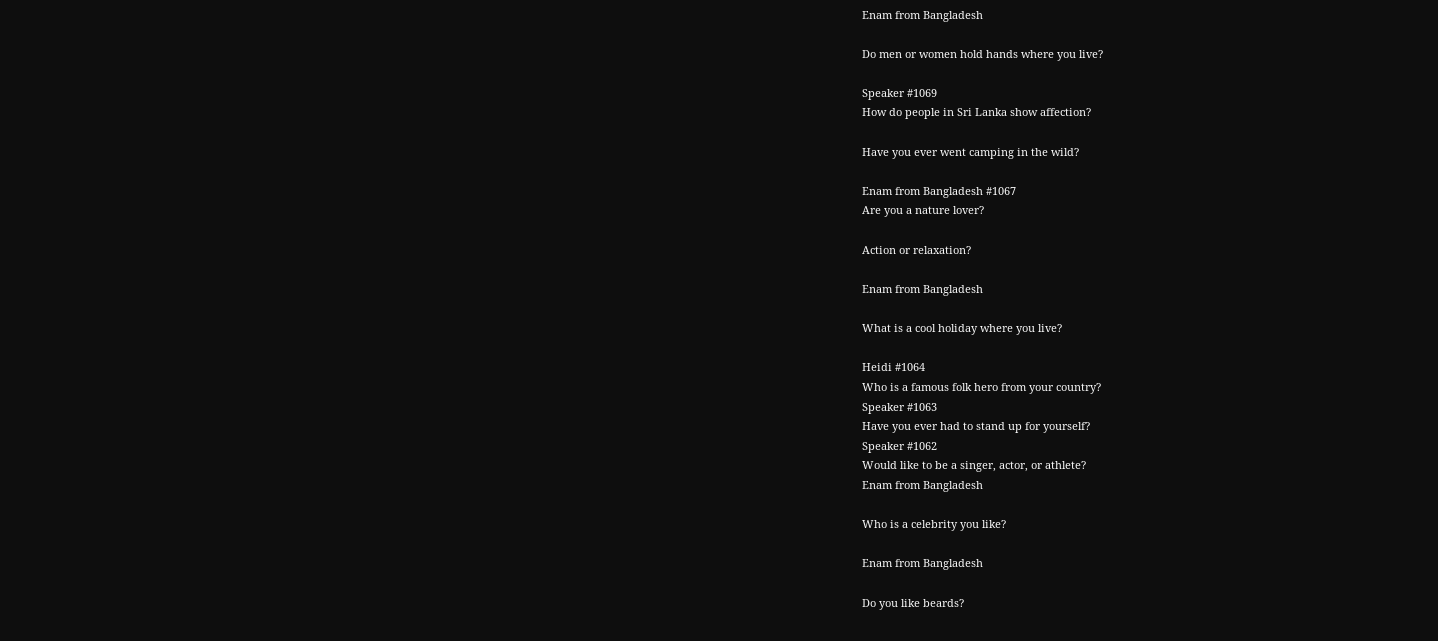Enam from Bangladesh

Do men or women hold hands where you live?

Speaker #1069
How do people in Sri Lanka show affection?

Have you ever went camping in the wild?

Enam from Bangladesh #1067
Are you a nature lover?

Action or relaxation?

Enam from Bangladesh

What is a cool holiday where you live?

Heidi #1064
Who is a famous folk hero from your country?
Speaker #1063
Have you ever had to stand up for yourself?
Speaker #1062
Would like to be a singer, actor, or athlete?
Enam from Bangladesh

Who is a celebrity you like?

Enam from Bangladesh

Do you like beards?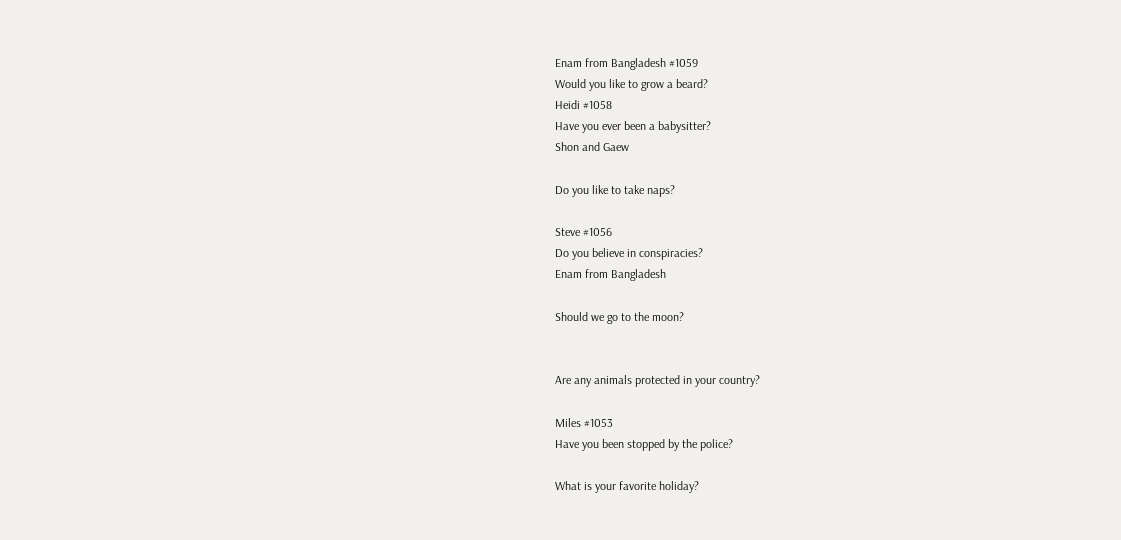Enam from Bangladesh #1059
Would you like to grow a beard?
Heidi #1058
Have you ever been a babysitter?
Shon and Gaew

Do you like to take naps?

Steve #1056
Do you believe in conspiracies?
Enam from Bangladesh

Should we go to the moon?


Are any animals protected in your country?

Miles #1053
Have you been stopped by the police?

What is your favorite holiday?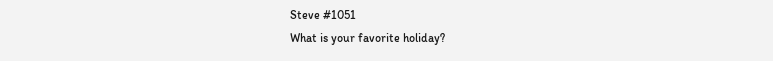Steve #1051
What is your favorite holiday?